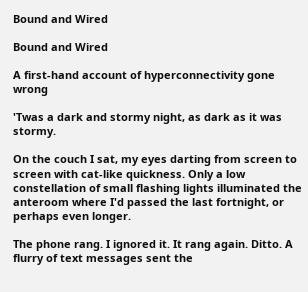Bound and Wired

Bound and Wired

A first-hand account of hyperconnectivity gone wrong

'Twas a dark and stormy night, as dark as it was stormy.

On the couch I sat, my eyes darting from screen to screen with cat-like quickness. Only a low constellation of small flashing lights illuminated the anteroom where I'd passed the last fortnight, or perhaps even longer.

The phone rang. I ignored it. It rang again. Ditto. A flurry of text messages sent the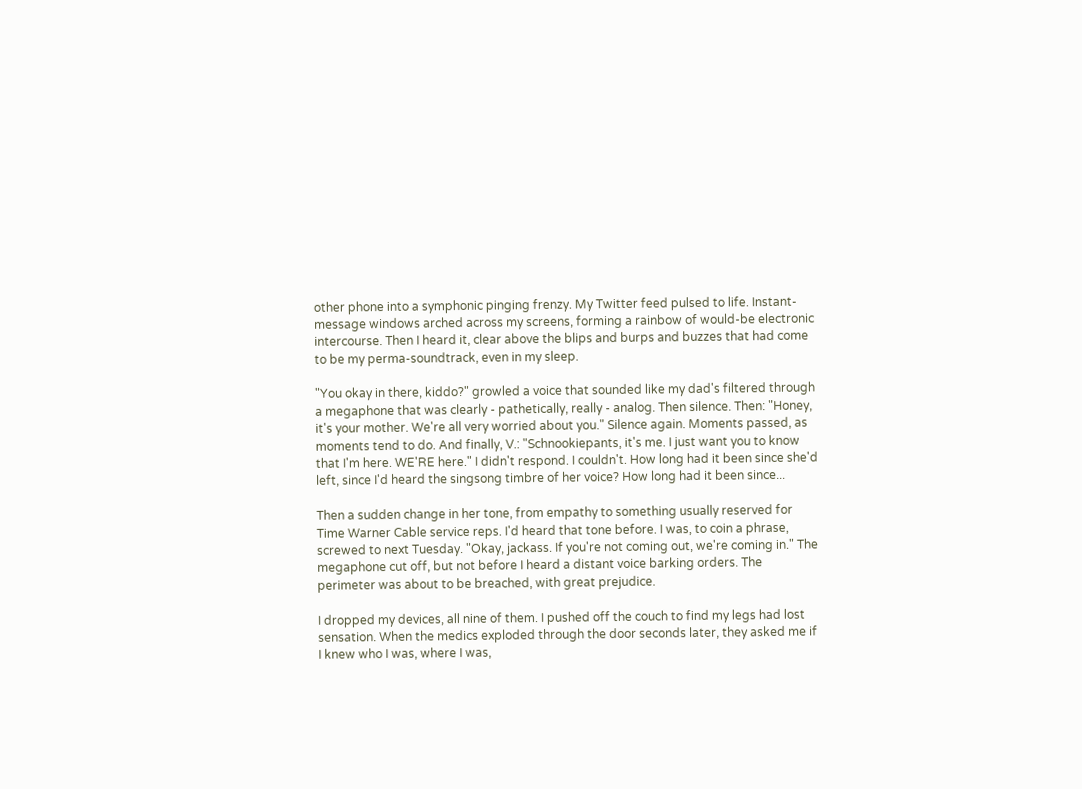other phone into a symphonic pinging frenzy. My Twitter feed pulsed to life. Instant-message windows arched across my screens, forming a rainbow of would-be electronic intercourse. Then I heard it, clear above the blips and burps and buzzes that had come to be my perma-soundtrack, even in my sleep.

"You okay in there, kiddo?" growled a voice that sounded like my dad's filtered through a megaphone that was clearly - pathetically, really - analog. Then silence. Then: "Honey, it's your mother. We're all very worried about you." Silence again. Moments passed, as moments tend to do. And finally, V.: "Schnookiepants, it's me. I just want you to know that I'm here. WE'RE here." I didn't respond. I couldn't. How long had it been since she'd left, since I'd heard the singsong timbre of her voice? How long had it been since...

Then a sudden change in her tone, from empathy to something usually reserved for Time Warner Cable service reps. I'd heard that tone before. I was, to coin a phrase, screwed to next Tuesday. "Okay, jackass. If you're not coming out, we're coming in." The megaphone cut off, but not before I heard a distant voice barking orders. The perimeter was about to be breached, with great prejudice.

I dropped my devices, all nine of them. I pushed off the couch to find my legs had lost sensation. When the medics exploded through the door seconds later, they asked me if I knew who I was, where I was,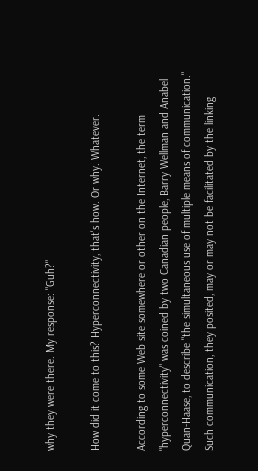why they were there. My response: "Guh?"

How did it come to this? Hyperconnectivity, that's how. Or why. Whatever.

According to some Web site somewhere or other on the Internet, the term "hyperconnectivity" was coined by two Canadian people, Barry Wellman and Anabel Quan-Haase, to describe "the simultaneous use of multiple means of communication." Such communication, they posited, may or may not be facilitated by the linking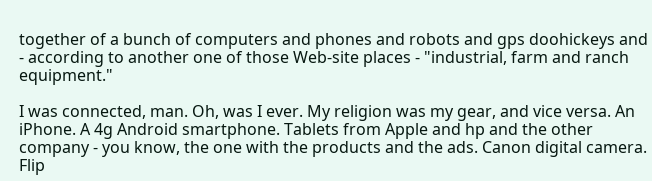together of a bunch of computers and phones and robots and gps doohickeys and - according to another one of those Web-site places - "industrial, farm and ranch equipment."

I was connected, man. Oh, was I ever. My religion was my gear, and vice versa. An iPhone. A 4g Android smartphone. Tablets from Apple and hp and the other company - you know, the one with the products and the ads. Canon digital camera. Flip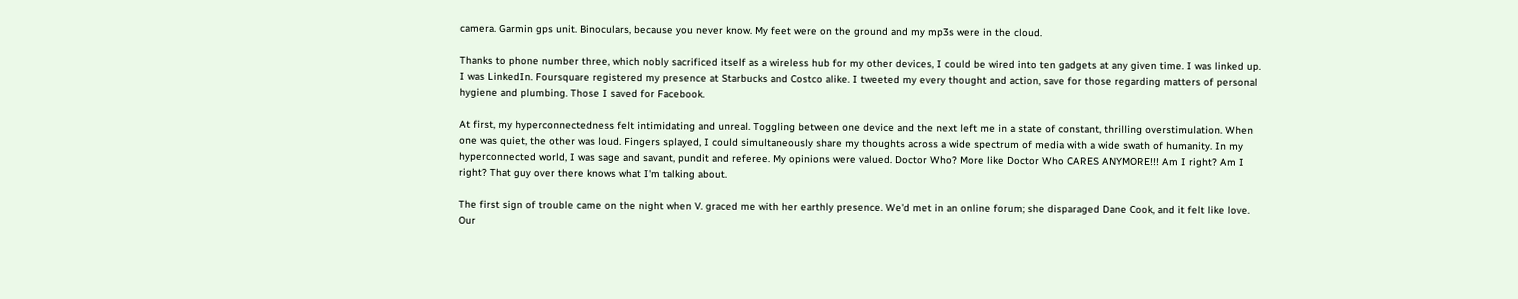camera. Garmin gps unit. Binoculars, because you never know. My feet were on the ground and my mp3s were in the cloud.

Thanks to phone number three, which nobly sacrificed itself as a wireless hub for my other devices, I could be wired into ten gadgets at any given time. I was linked up. I was LinkedIn. Foursquare registered my presence at Starbucks and Costco alike. I tweeted my every thought and action, save for those regarding matters of personal hygiene and plumbing. Those I saved for Facebook.

At first, my hyperconnectedness felt intimidating and unreal. Toggling between one device and the next left me in a state of constant, thrilling overstimulation. When one was quiet, the other was loud. Fingers splayed, I could simultaneously share my thoughts across a wide spectrum of media with a wide swath of humanity. In my hyperconnected world, I was sage and savant, pundit and referee. My opinions were valued. Doctor Who? More like Doctor Who CARES ANYMORE!!! Am I right? Am I right? That guy over there knows what I'm talking about.

The first sign of trouble came on the night when V. graced me with her earthly presence. We'd met in an online forum; she disparaged Dane Cook, and it felt like love. Our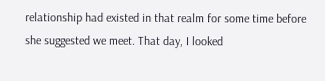relationship had existed in that realm for some time before she suggested we meet. That day, I looked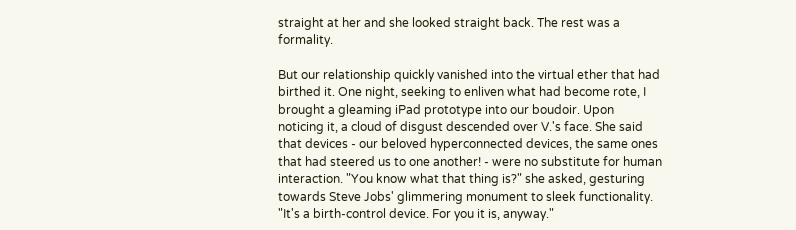straight at her and she looked straight back. The rest was a formality.

But our relationship quickly vanished into the virtual ether that had birthed it. One night, seeking to enliven what had become rote, I brought a gleaming iPad prototype into our boudoir. Upon noticing it, a cloud of disgust descended over V.'s face. She said that devices - our beloved hyperconnected devices, the same ones that had steered us to one another! - were no substitute for human interaction. "You know what that thing is?" she asked, gesturing towards Steve Jobs' glimmering monument to sleek functionality. "It's a birth-control device. For you it is, anyway."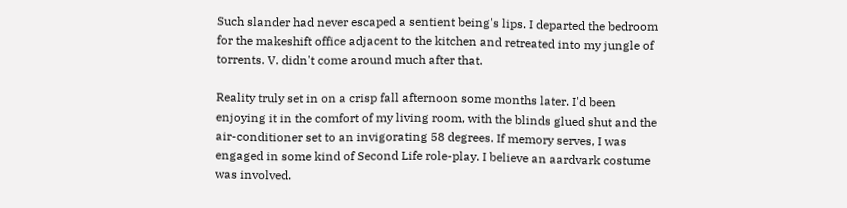Such slander had never escaped a sentient being's lips. I departed the bedroom for the makeshift office adjacent to the kitchen and retreated into my jungle of torrents. V. didn't come around much after that.

Reality truly set in on a crisp fall afternoon some months later. I'd been enjoying it in the comfort of my living room, with the blinds glued shut and the air-conditioner set to an invigorating 58 degrees. If memory serves, I was engaged in some kind of Second Life role-play. I believe an aardvark costume was involved.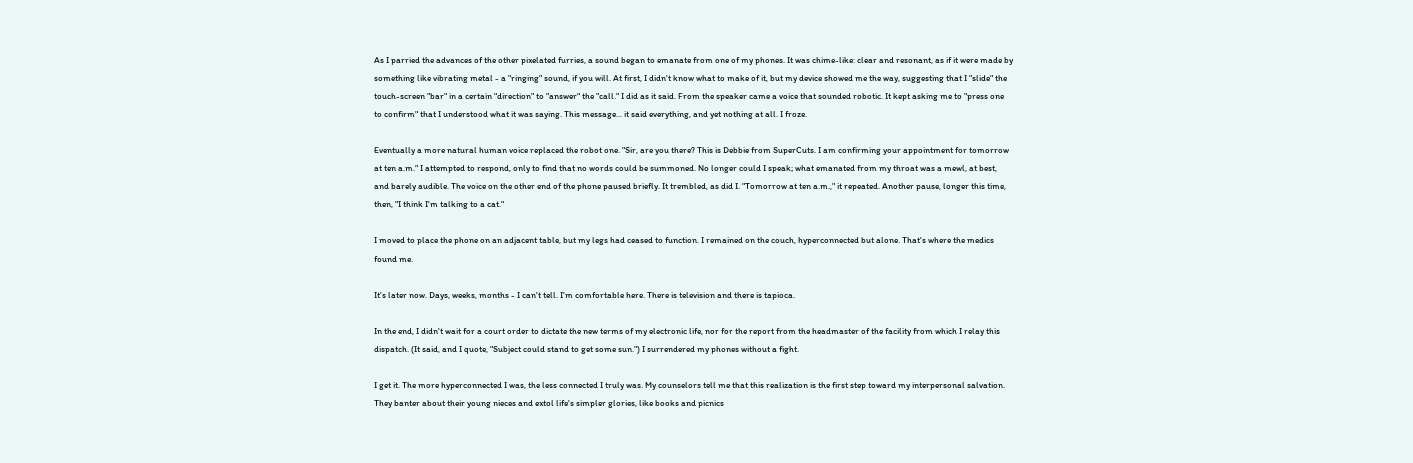As I parried the advances of the other pixelated furries, a sound began to emanate from one of my phones. It was chime-like: clear and resonant, as if it were made by something like vibrating metal - a "ringing" sound, if you will. At first, I didn't know what to make of it, but my device showed me the way, suggesting that I "slide" the touch-screen "bar" in a certain "direction" to "answer" the "call." I did as it said. From the speaker came a voice that sounded robotic. It kept asking me to "press one to confirm" that I understood what it was saying. This message... it said everything, and yet nothing at all. I froze.

Eventually a more natural human voice replaced the robot one. "Sir, are you there? This is Debbie from SuperCuts. I am confirming your appointment for tomorrow at ten a.m." I attempted to respond, only to find that no words could be summoned. No longer could I speak; what emanated from my throat was a mewl, at best, and barely audible. The voice on the other end of the phone paused briefly. It trembled, as did I. "Tomorrow at ten a.m.," it repeated. Another pause, longer this time, then, "I think I'm talking to a cat."

I moved to place the phone on an adjacent table, but my legs had ceased to function. I remained on the couch, hyperconnected but alone. That's where the medics found me.

It's later now. Days, weeks, months - I can't tell. I'm comfortable here. There is television and there is tapioca.

In the end, I didn't wait for a court order to dictate the new terms of my electronic life, nor for the report from the headmaster of the facility from which I relay this dispatch. (It said, and I quote, "Subject could stand to get some sun.") I surrendered my phones without a fight.

I get it. The more hyperconnected I was, the less connected I truly was. My counselors tell me that this realization is the first step toward my interpersonal salvation. They banter about their young nieces and extol life's simpler glories, like books and picnics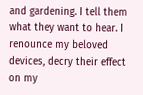and gardening. I tell them what they want to hear. I renounce my beloved devices, decry their effect on my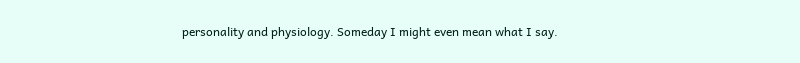personality and physiology. Someday I might even mean what I say.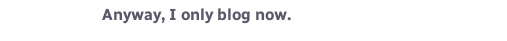Anyway, I only blog now.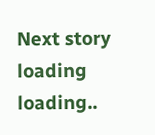Next story loading loading..